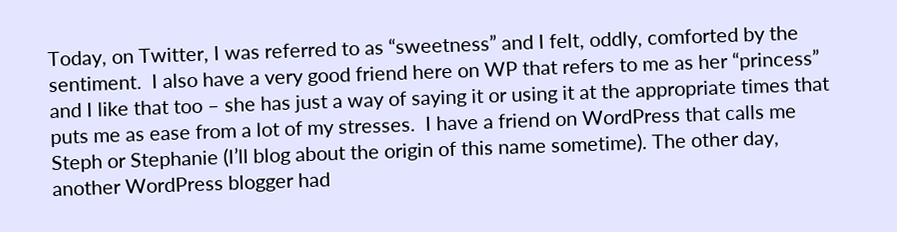Today, on Twitter, I was referred to as “sweetness” and I felt, oddly, comforted by the sentiment.  I also have a very good friend here on WP that refers to me as her “princess” and I like that too – she has just a way of saying it or using it at the appropriate times that puts me as ease from a lot of my stresses.  I have a friend on WordPress that calls me Steph or Stephanie (I’ll blog about the origin of this name sometime). The other day, another WordPress blogger had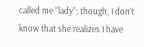called me “lady”; though, I don’t know that she realizes I have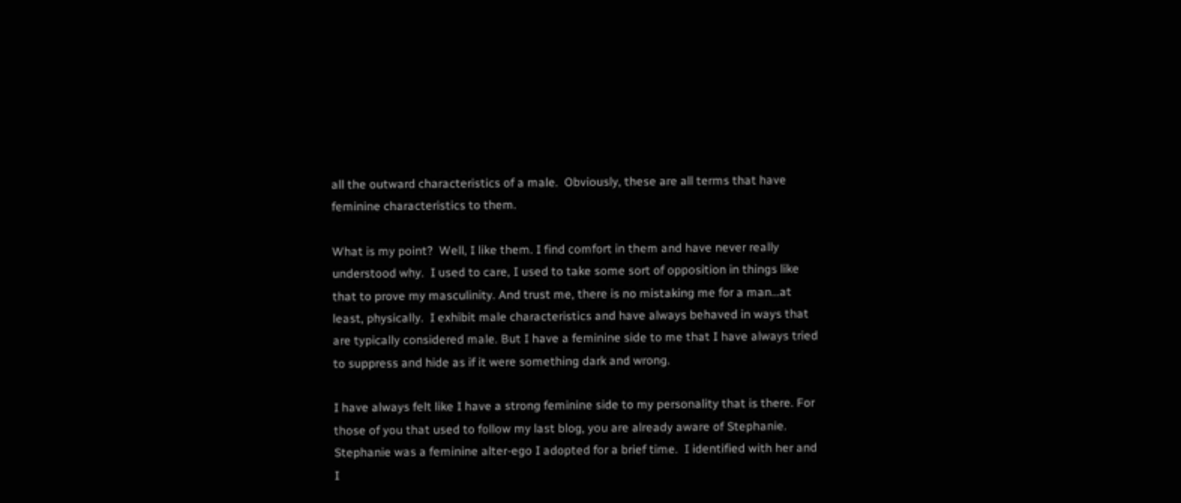all the outward characteristics of a male.  Obviously, these are all terms that have feminine characteristics to them.

What is my point?  Well, I like them. I find comfort in them and have never really understood why.  I used to care, I used to take some sort of opposition in things like that to prove my masculinity. And trust me, there is no mistaking me for a man…at least, physically.  I exhibit male characteristics and have always behaved in ways that are typically considered male. But I have a feminine side to me that I have always tried to suppress and hide as if it were something dark and wrong.

I have always felt like I have a strong feminine side to my personality that is there. For those of you that used to follow my last blog, you are already aware of Stephanie. Stephanie was a feminine alter-ego I adopted for a brief time.  I identified with her and I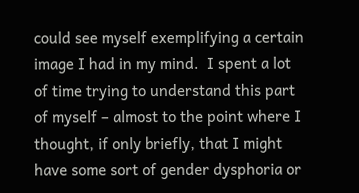could see myself exemplifying a certain image I had in my mind.  I spent a lot of time trying to understand this part of myself – almost to the point where I thought, if only briefly, that I might have some sort of gender dysphoria or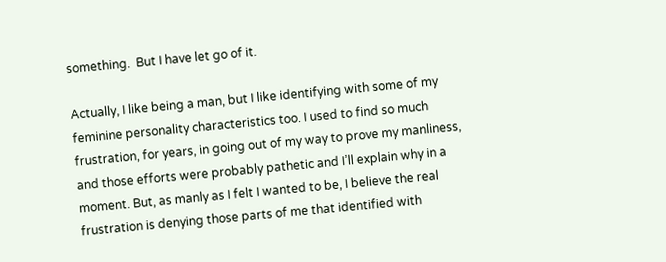something.  But I have let go of it.

Actually, I like being a man, but I like identifying with some of my feminine personality characteristics too. I used to find so much frustration, for years, in going out of my way to prove my manliness, and those efforts were probably pathetic and I’ll explain why in a moment. But, as manly as I felt I wanted to be, I believe the real frustration is denying those parts of me that identified with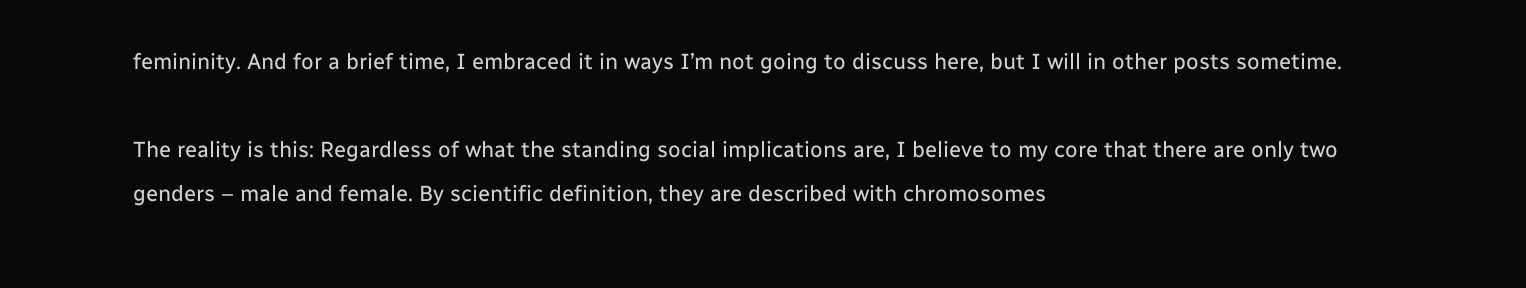femininity. And for a brief time, I embraced it in ways I’m not going to discuss here, but I will in other posts sometime.

The reality is this: Regardless of what the standing social implications are, I believe to my core that there are only two genders – male and female. By scientific definition, they are described with chromosomes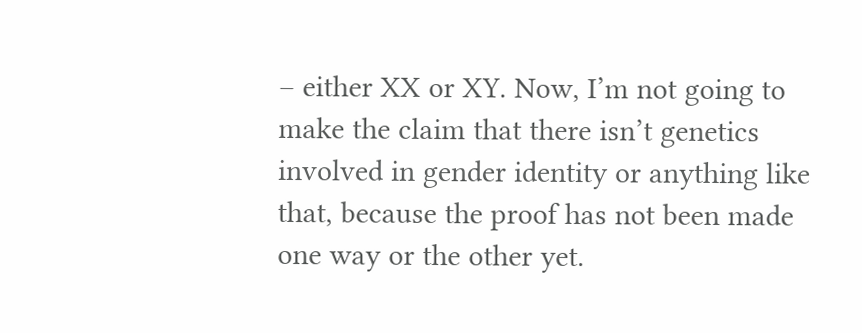– either XX or XY. Now, I’m not going to make the claim that there isn’t genetics involved in gender identity or anything like that, because the proof has not been made one way or the other yet.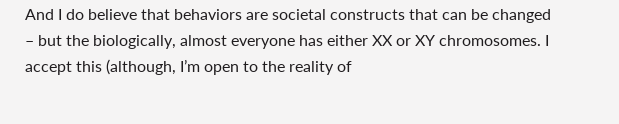And I do believe that behaviors are societal constructs that can be changed – but the biologically, almost everyone has either XX or XY chromosomes. I accept this (although, I’m open to the reality of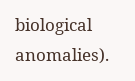biological anomalies).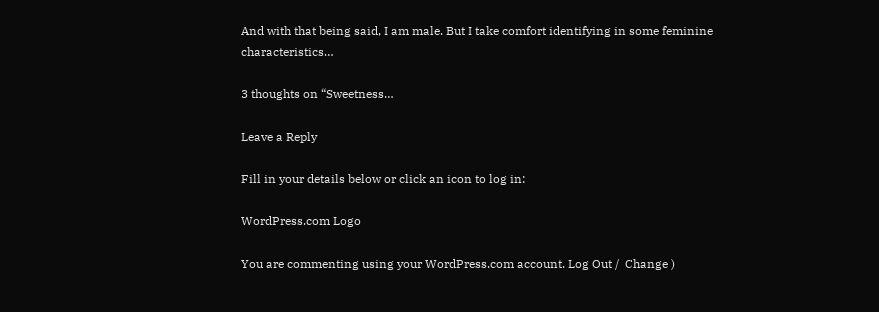And with that being said, I am male. But I take comfort identifying in some feminine characteristics…

3 thoughts on “Sweetness…

Leave a Reply

Fill in your details below or click an icon to log in:

WordPress.com Logo

You are commenting using your WordPress.com account. Log Out /  Change )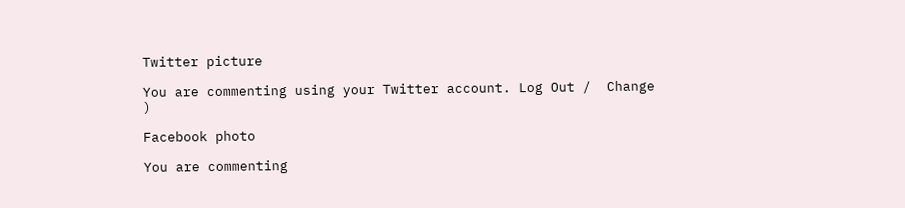Twitter picture

You are commenting using your Twitter account. Log Out /  Change )

Facebook photo

You are commenting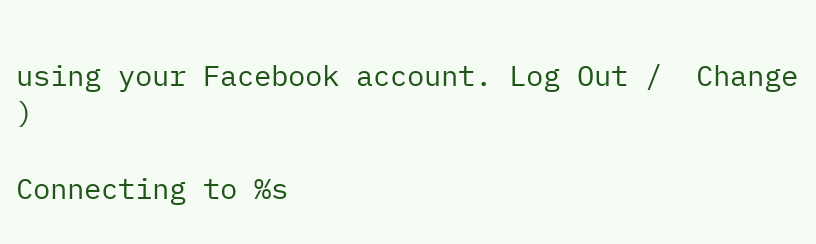using your Facebook account. Log Out /  Change )

Connecting to %s